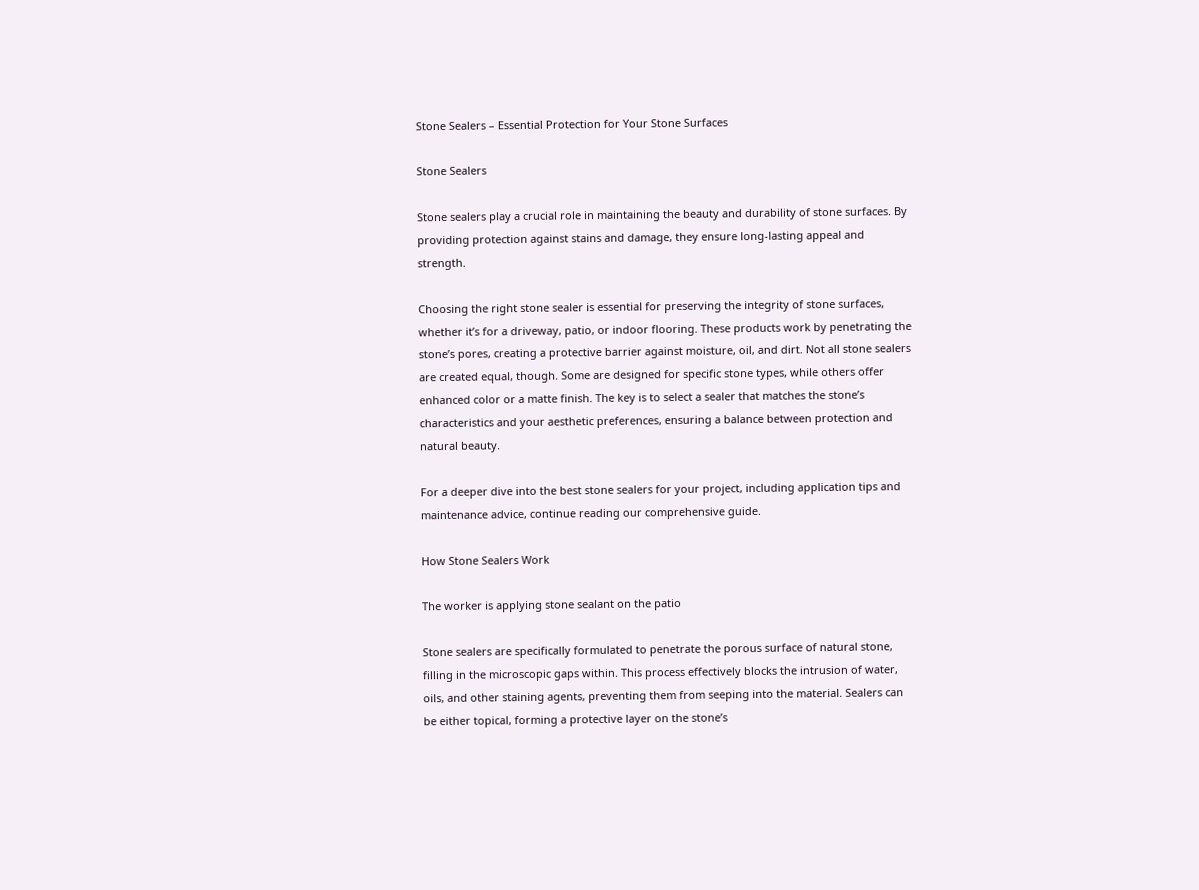Stone Sealers – Essential Protection for Your Stone Surfaces

Stone Sealers

Stone sealers play a crucial role in maintaining the beauty and durability of stone surfaces. By providing protection against stains and damage, they ensure long-lasting appeal and strength.

Choosing the right stone sealer is essential for preserving the integrity of stone surfaces, whether it’s for a driveway, patio, or indoor flooring. These products work by penetrating the stone’s pores, creating a protective barrier against moisture, oil, and dirt. Not all stone sealers are created equal, though. Some are designed for specific stone types, while others offer enhanced color or a matte finish. The key is to select a sealer that matches the stone’s characteristics and your aesthetic preferences, ensuring a balance between protection and natural beauty.

For a deeper dive into the best stone sealers for your project, including application tips and maintenance advice, continue reading our comprehensive guide.

How Stone Sealers Work

The worker is applying stone sealant on the patio

Stone sealers are specifically formulated to penetrate the porous surface of natural stone, filling in the microscopic gaps within. This process effectively blocks the intrusion of water, oils, and other staining agents, preventing them from seeping into the material. Sealers can be either topical, forming a protective layer on the stone’s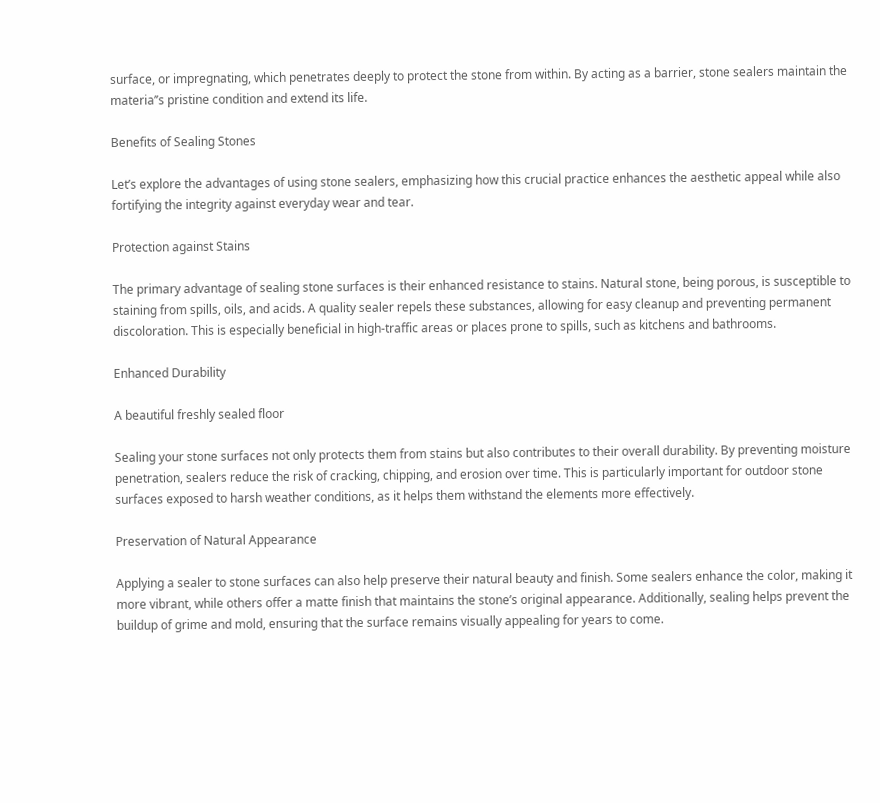surface, or impregnating, which penetrates deeply to protect the stone from within. By acting as a barrier, stone sealers maintain the materia’’s pristine condition and extend its life.

Benefits of Sealing Stones

Let’s explore the advantages of using stone sealers, emphasizing how this crucial practice enhances the aesthetic appeal while also fortifying the integrity against everyday wear and tear.

Protection against Stains

The primary advantage of sealing stone surfaces is their enhanced resistance to stains. Natural stone, being porous, is susceptible to staining from spills, oils, and acids. A quality sealer repels these substances, allowing for easy cleanup and preventing permanent discoloration. This is especially beneficial in high-traffic areas or places prone to spills, such as kitchens and bathrooms.

Enhanced Durability

A beautiful freshly sealed floor

Sealing your stone surfaces not only protects them from stains but also contributes to their overall durability. By preventing moisture penetration, sealers reduce the risk of cracking, chipping, and erosion over time. This is particularly important for outdoor stone surfaces exposed to harsh weather conditions, as it helps them withstand the elements more effectively.

Preservation of Natural Appearance

Applying a sealer to stone surfaces can also help preserve their natural beauty and finish. Some sealers enhance the color, making it more vibrant, while others offer a matte finish that maintains the stone’s original appearance. Additionally, sealing helps prevent the buildup of grime and mold, ensuring that the surface remains visually appealing for years to come.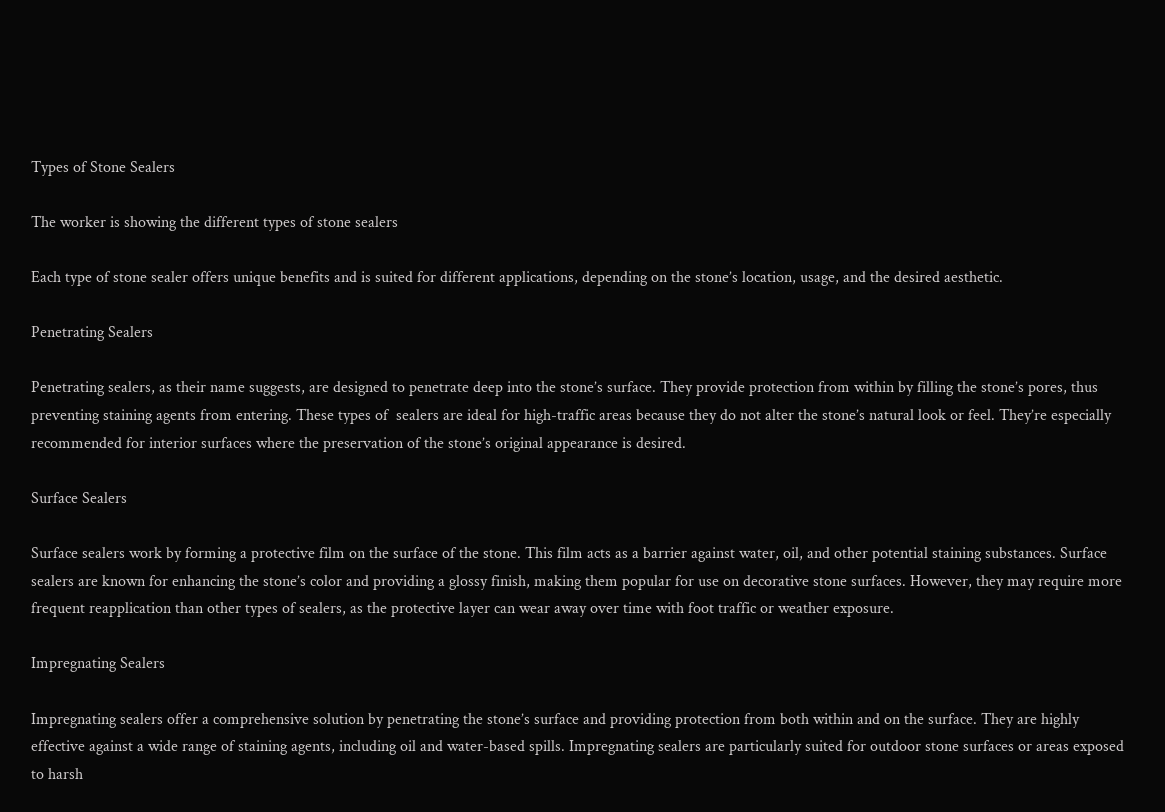Types of Stone Sealers

The worker is showing the different types of stone sealers

Each type of stone sealer offers unique benefits and is suited for different applications, depending on the stone’s location, usage, and the desired aesthetic.

Penetrating Sealers

Penetrating sealers, as their name suggests, are designed to penetrate deep into the stone’s surface. They provide protection from within by filling the stone’s pores, thus preventing staining agents from entering. These types of  sealers are ideal for high-traffic areas because they do not alter the stone’s natural look or feel. They’re especially recommended for interior surfaces where the preservation of the stone’s original appearance is desired.

Surface Sealers

Surface sealers work by forming a protective film on the surface of the stone. This film acts as a barrier against water, oil, and other potential staining substances. Surface sealers are known for enhancing the stone’s color and providing a glossy finish, making them popular for use on decorative stone surfaces. However, they may require more frequent reapplication than other types of sealers, as the protective layer can wear away over time with foot traffic or weather exposure.

Impregnating Sealers

Impregnating sealers offer a comprehensive solution by penetrating the stone’s surface and providing protection from both within and on the surface. They are highly effective against a wide range of staining agents, including oil and water-based spills. Impregnating sealers are particularly suited for outdoor stone surfaces or areas exposed to harsh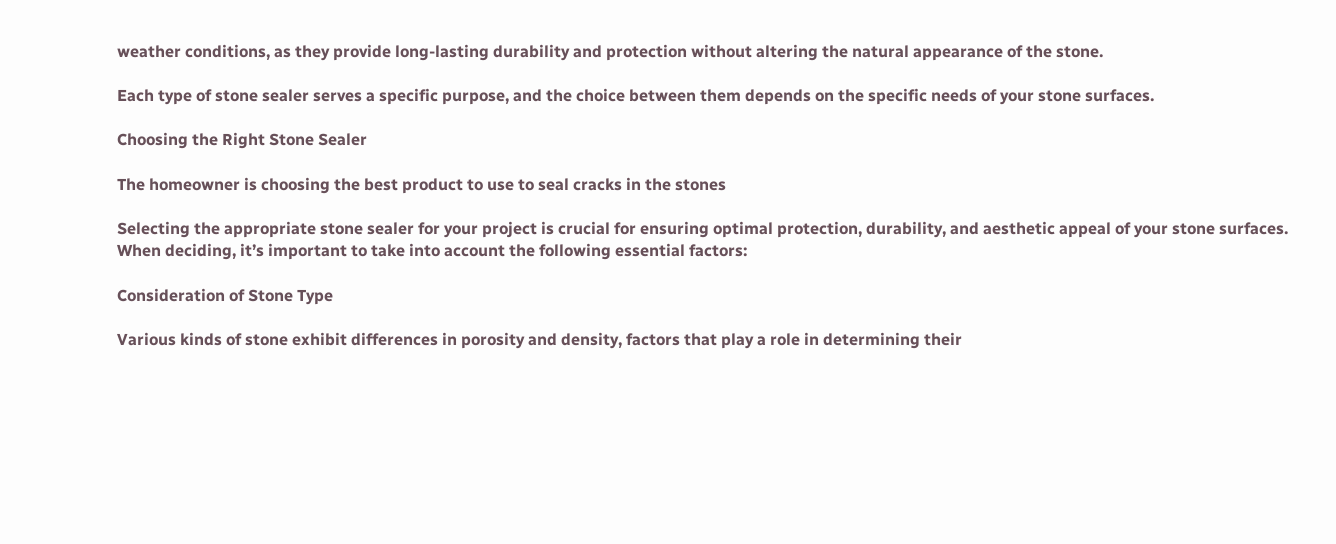weather conditions, as they provide long-lasting durability and protection without altering the natural appearance of the stone.

Each type of stone sealer serves a specific purpose, and the choice between them depends on the specific needs of your stone surfaces.

Choosing the Right Stone Sealer

The homeowner is choosing the best product to use to seal cracks in the stones

Selecting the appropriate stone sealer for your project is crucial for ensuring optimal protection, durability, and aesthetic appeal of your stone surfaces. When deciding, it’s important to take into account the following essential factors:

Consideration of Stone Type

Various kinds of stone exhibit differences in porosity and density, factors that play a role in determining their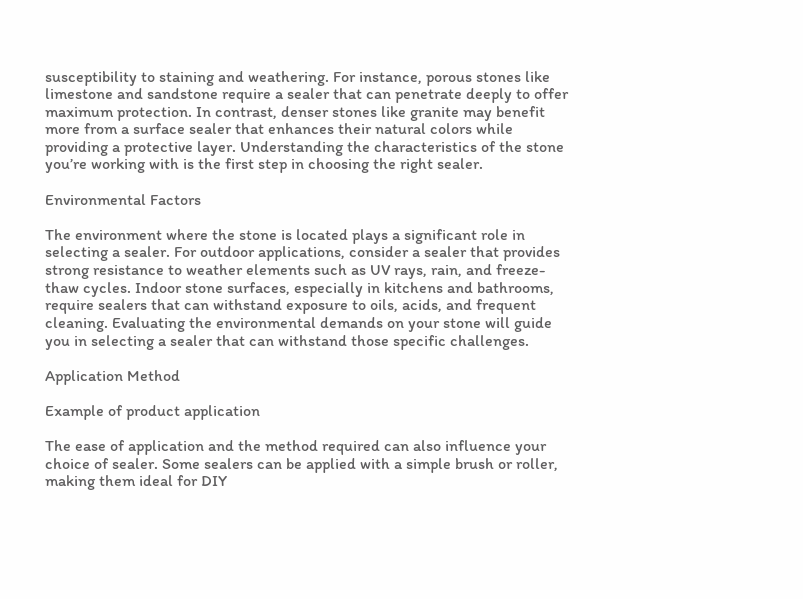susceptibility to staining and weathering. For instance, porous stones like limestone and sandstone require a sealer that can penetrate deeply to offer maximum protection. In contrast, denser stones like granite may benefit more from a surface sealer that enhances their natural colors while providing a protective layer. Understanding the characteristics of the stone you’re working with is the first step in choosing the right sealer.

Environmental Factors

The environment where the stone is located plays a significant role in selecting a sealer. For outdoor applications, consider a sealer that provides strong resistance to weather elements such as UV rays, rain, and freeze-thaw cycles. Indoor stone surfaces, especially in kitchens and bathrooms, require sealers that can withstand exposure to oils, acids, and frequent cleaning. Evaluating the environmental demands on your stone will guide you in selecting a sealer that can withstand those specific challenges.

Application Method

Example of product application

The ease of application and the method required can also influence your choice of sealer. Some sealers can be applied with a simple brush or roller, making them ideal for DIY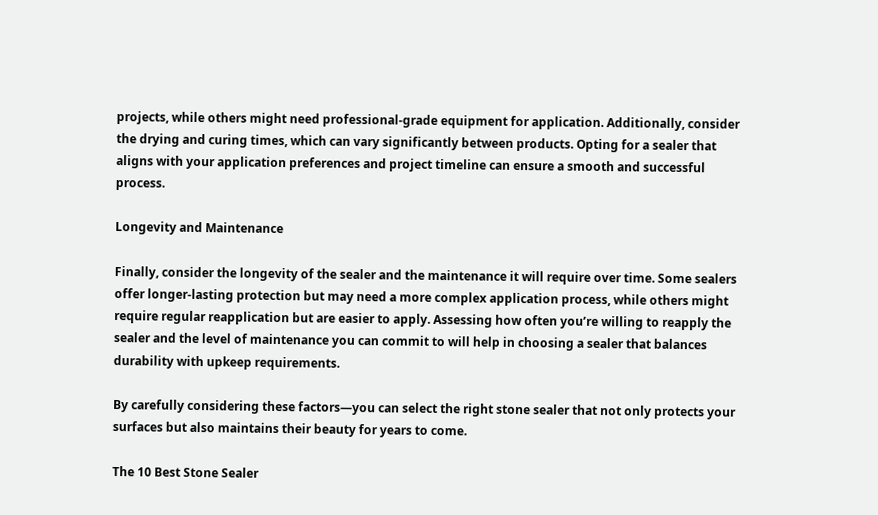projects, while others might need professional-grade equipment for application. Additionally, consider the drying and curing times, which can vary significantly between products. Opting for a sealer that aligns with your application preferences and project timeline can ensure a smooth and successful process.

Longevity and Maintenance

Finally, consider the longevity of the sealer and the maintenance it will require over time. Some sealers offer longer-lasting protection but may need a more complex application process, while others might require regular reapplication but are easier to apply. Assessing how often you’re willing to reapply the sealer and the level of maintenance you can commit to will help in choosing a sealer that balances durability with upkeep requirements.

By carefully considering these factors—you can select the right stone sealer that not only protects your surfaces but also maintains their beauty for years to come.

The 10 Best Stone Sealer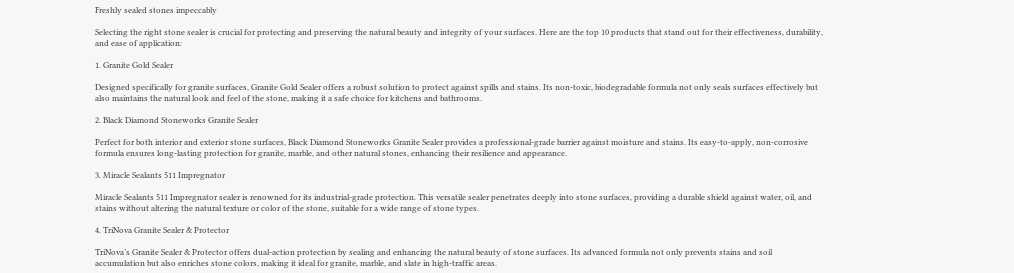Freshly sealed stones impeccably

Selecting the right stone sealer is crucial for protecting and preserving the natural beauty and integrity of your surfaces. Here are the top 10 products that stand out for their effectiveness, durability, and ease of application:

1. Granite Gold Sealer

Designed specifically for granite surfaces, Granite Gold Sealer offers a robust solution to protect against spills and stains. Its non-toxic, biodegradable formula not only seals surfaces effectively but also maintains the natural look and feel of the stone, making it a safe choice for kitchens and bathrooms.

2. Black Diamond Stoneworks Granite Sealer

Perfect for both interior and exterior stone surfaces, Black Diamond Stoneworks Granite Sealer provides a professional-grade barrier against moisture and stains. Its easy-to-apply, non-corrosive formula ensures long-lasting protection for granite, marble, and other natural stones, enhancing their resilience and appearance.

3. Miracle Sealants 511 Impregnator

Miracle Sealants 511 Impregnator sealer is renowned for its industrial-grade protection. This versatile sealer penetrates deeply into stone surfaces, providing a durable shield against water, oil, and stains without altering the natural texture or color of the stone, suitable for a wide range of stone types.

4. TriNova Granite Sealer & Protector

TriNova’s Granite Sealer & Protector offers dual-action protection by sealing and enhancing the natural beauty of stone surfaces. Its advanced formula not only prevents stains and soil accumulation but also enriches stone colors, making it ideal for granite, marble, and slate in high-traffic areas.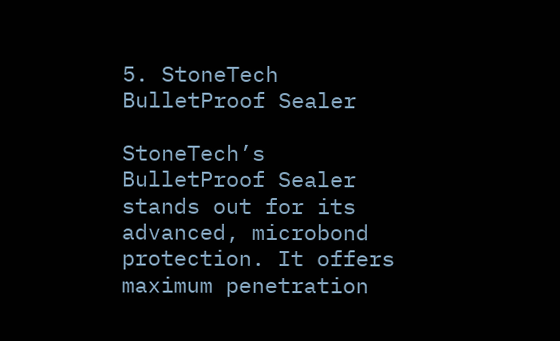5. StoneTech BulletProof Sealer

StoneTech’s BulletProof Sealer stands out for its advanced, microbond protection. It offers maximum penetration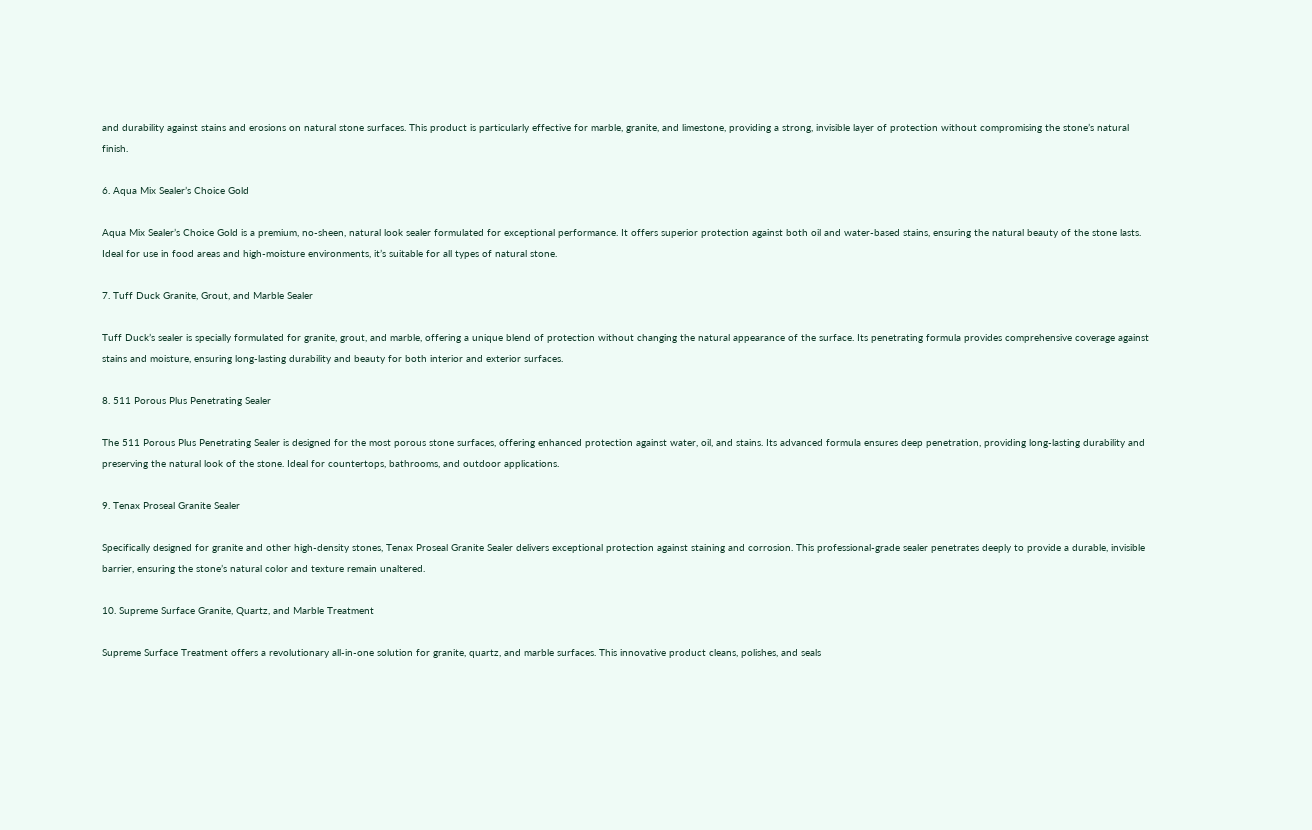and durability against stains and erosions on natural stone surfaces. This product is particularly effective for marble, granite, and limestone, providing a strong, invisible layer of protection without compromising the stone’s natural finish.

6. Aqua Mix Sealer’s Choice Gold

Aqua Mix Sealer’s Choice Gold is a premium, no-sheen, natural look sealer formulated for exceptional performance. It offers superior protection against both oil and water-based stains, ensuring the natural beauty of the stone lasts. Ideal for use in food areas and high-moisture environments, it’s suitable for all types of natural stone.

7. Tuff Duck Granite, Grout, and Marble Sealer

Tuff Duck’s sealer is specially formulated for granite, grout, and marble, offering a unique blend of protection without changing the natural appearance of the surface. Its penetrating formula provides comprehensive coverage against stains and moisture, ensuring long-lasting durability and beauty for both interior and exterior surfaces.

8. 511 Porous Plus Penetrating Sealer

The 511 Porous Plus Penetrating Sealer is designed for the most porous stone surfaces, offering enhanced protection against water, oil, and stains. Its advanced formula ensures deep penetration, providing long-lasting durability and preserving the natural look of the stone. Ideal for countertops, bathrooms, and outdoor applications.

9. Tenax Proseal Granite Sealer

Specifically designed for granite and other high-density stones, Tenax Proseal Granite Sealer delivers exceptional protection against staining and corrosion. This professional-grade sealer penetrates deeply to provide a durable, invisible barrier, ensuring the stone’s natural color and texture remain unaltered.

10. Supreme Surface Granite, Quartz, and Marble Treatment

Supreme Surface Treatment offers a revolutionary all-in-one solution for granite, quartz, and marble surfaces. This innovative product cleans, polishes, and seals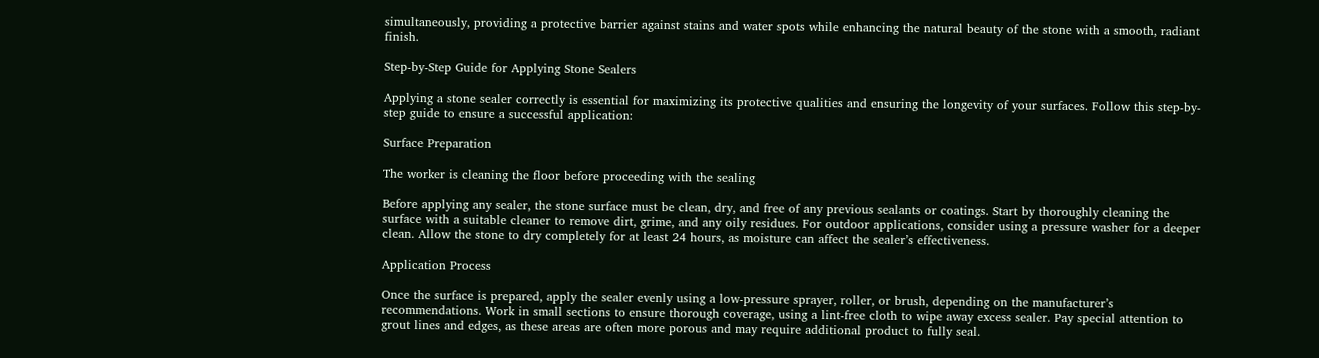simultaneously, providing a protective barrier against stains and water spots while enhancing the natural beauty of the stone with a smooth, radiant finish.

Step-by-Step Guide for Applying Stone Sealers

Applying a stone sealer correctly is essential for maximizing its protective qualities and ensuring the longevity of your surfaces. Follow this step-by-step guide to ensure a successful application:

Surface Preparation

The worker is cleaning the floor before proceeding with the sealing

Before applying any sealer, the stone surface must be clean, dry, and free of any previous sealants or coatings. Start by thoroughly cleaning the surface with a suitable cleaner to remove dirt, grime, and any oily residues. For outdoor applications, consider using a pressure washer for a deeper clean. Allow the stone to dry completely for at least 24 hours, as moisture can affect the sealer’s effectiveness.

Application Process

Once the surface is prepared, apply the sealer evenly using a low-pressure sprayer, roller, or brush, depending on the manufacturer’s recommendations. Work in small sections to ensure thorough coverage, using a lint-free cloth to wipe away excess sealer. Pay special attention to grout lines and edges, as these areas are often more porous and may require additional product to fully seal.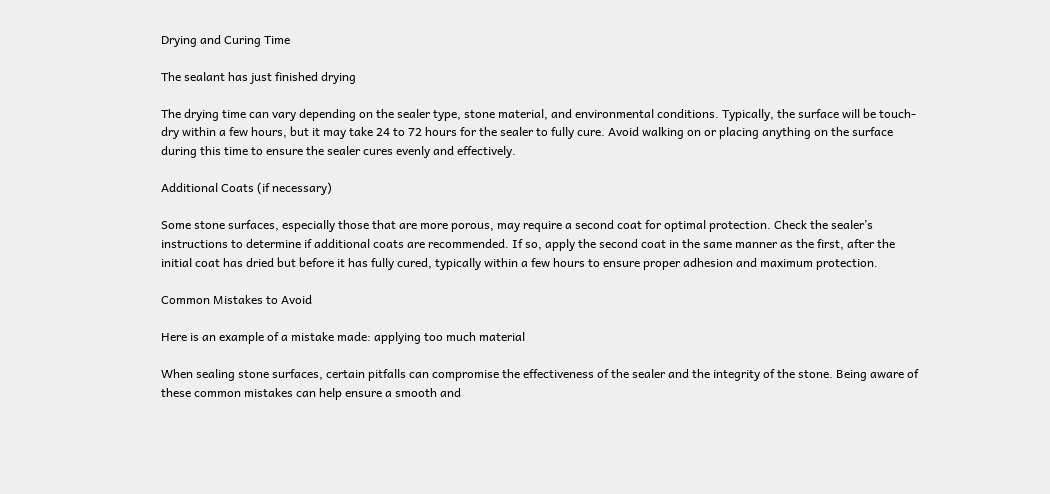Drying and Curing Time

The sealant has just finished drying

The drying time can vary depending on the sealer type, stone material, and environmental conditions. Typically, the surface will be touch-dry within a few hours, but it may take 24 to 72 hours for the sealer to fully cure. Avoid walking on or placing anything on the surface during this time to ensure the sealer cures evenly and effectively.

Additional Coats (if necessary)

Some stone surfaces, especially those that are more porous, may require a second coat for optimal protection. Check the sealer’s instructions to determine if additional coats are recommended. If so, apply the second coat in the same manner as the first, after the initial coat has dried but before it has fully cured, typically within a few hours to ensure proper adhesion and maximum protection.

Common Mistakes to Avoid

Here is an example of a mistake made: applying too much material

When sealing stone surfaces, certain pitfalls can compromise the effectiveness of the sealer and the integrity of the stone. Being aware of these common mistakes can help ensure a smooth and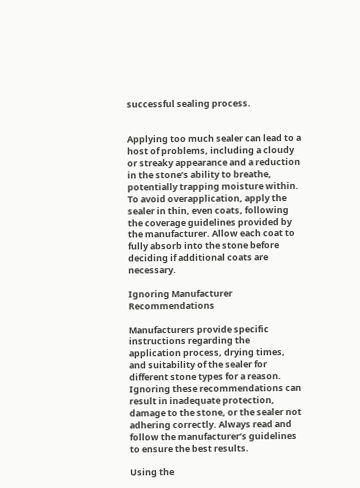successful sealing process.


Applying too much sealer can lead to a host of problems, including a cloudy or streaky appearance and a reduction in the stone’s ability to breathe, potentially trapping moisture within. To avoid overapplication, apply the sealer in thin, even coats, following the coverage guidelines provided by the manufacturer. Allow each coat to fully absorb into the stone before deciding if additional coats are necessary.

Ignoring Manufacturer Recommendations

Manufacturers provide specific instructions regarding the application process, drying times, and suitability of the sealer for different stone types for a reason. Ignoring these recommendations can result in inadequate protection, damage to the stone, or the sealer not adhering correctly. Always read and follow the manufacturer’s guidelines to ensure the best results.

Using the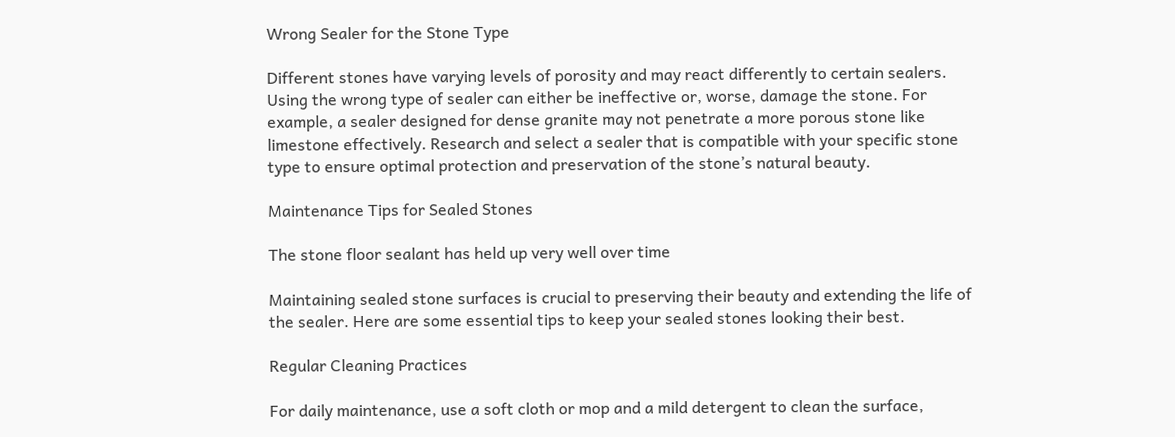Wrong Sealer for the Stone Type

Different stones have varying levels of porosity and may react differently to certain sealers. Using the wrong type of sealer can either be ineffective or, worse, damage the stone. For example, a sealer designed for dense granite may not penetrate a more porous stone like limestone effectively. Research and select a sealer that is compatible with your specific stone type to ensure optimal protection and preservation of the stone’s natural beauty.

Maintenance Tips for Sealed Stones

The stone floor sealant has held up very well over time

Maintaining sealed stone surfaces is crucial to preserving their beauty and extending the life of the sealer. Here are some essential tips to keep your sealed stones looking their best.

Regular Cleaning Practices

For daily maintenance, use a soft cloth or mop and a mild detergent to clean the surface,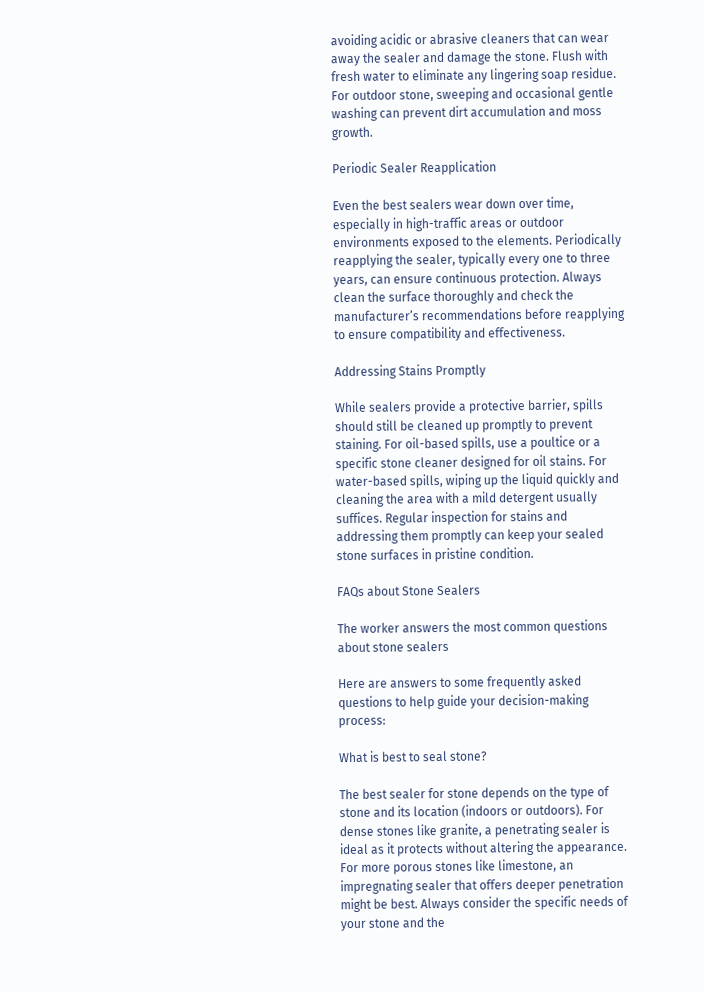avoiding acidic or abrasive cleaners that can wear away the sealer and damage the stone. Flush with fresh water to eliminate any lingering soap residue. For outdoor stone, sweeping and occasional gentle washing can prevent dirt accumulation and moss growth.

Periodic Sealer Reapplication

Even the best sealers wear down over time, especially in high-traffic areas or outdoor environments exposed to the elements. Periodically reapplying the sealer, typically every one to three years, can ensure continuous protection. Always clean the surface thoroughly and check the manufacturer’s recommendations before reapplying to ensure compatibility and effectiveness.

Addressing Stains Promptly

While sealers provide a protective barrier, spills should still be cleaned up promptly to prevent staining. For oil-based spills, use a poultice or a specific stone cleaner designed for oil stains. For water-based spills, wiping up the liquid quickly and cleaning the area with a mild detergent usually suffices. Regular inspection for stains and addressing them promptly can keep your sealed stone surfaces in pristine condition.

FAQs about Stone Sealers

The worker answers the most common questions about stone sealers

Here are answers to some frequently asked questions to help guide your decision-making process:

What is best to seal stone?

The best sealer for stone depends on the type of stone and its location (indoors or outdoors). For dense stones like granite, a penetrating sealer is ideal as it protects without altering the appearance. For more porous stones like limestone, an impregnating sealer that offers deeper penetration might be best. Always consider the specific needs of your stone and the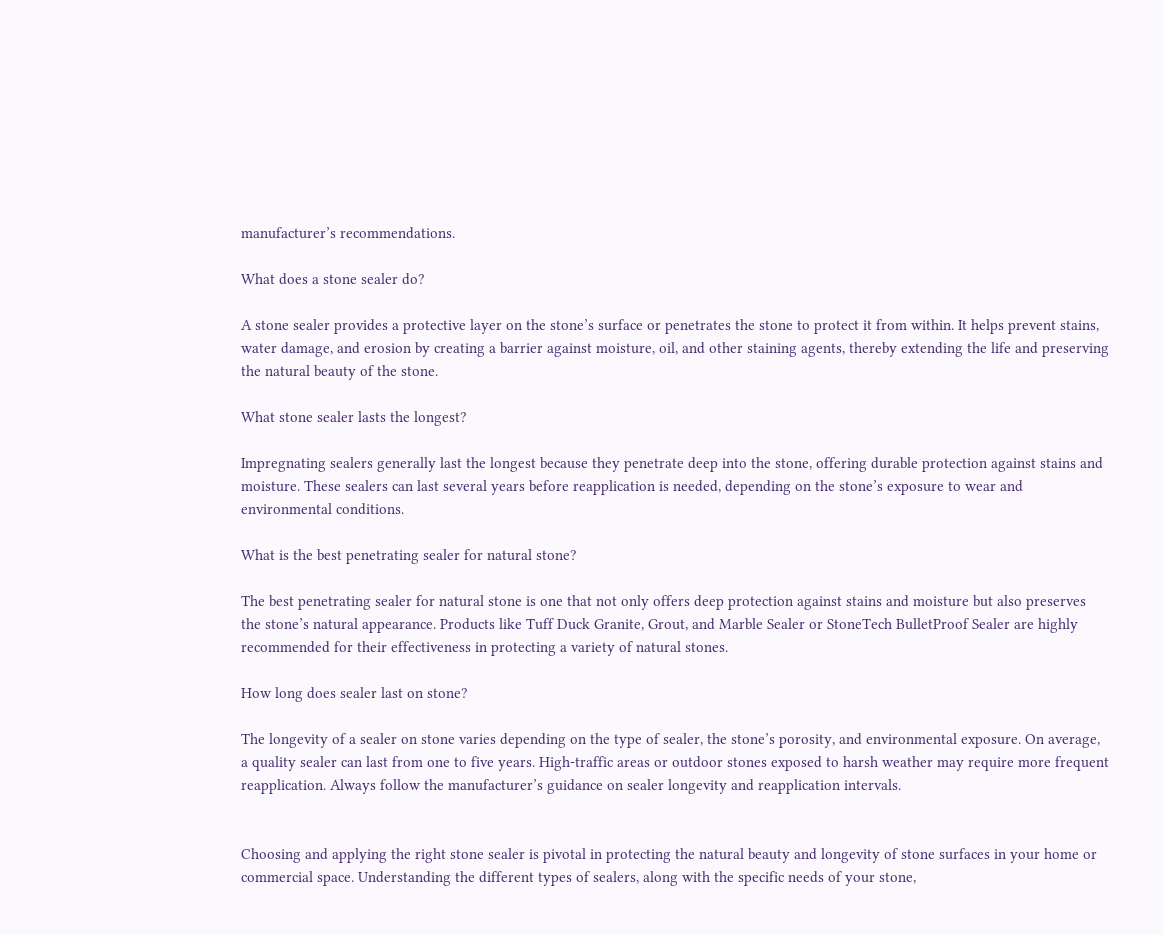manufacturer’s recommendations.

What does a stone sealer do?

A stone sealer provides a protective layer on the stone’s surface or penetrates the stone to protect it from within. It helps prevent stains, water damage, and erosion by creating a barrier against moisture, oil, and other staining agents, thereby extending the life and preserving the natural beauty of the stone.

What stone sealer lasts the longest?

Impregnating sealers generally last the longest because they penetrate deep into the stone, offering durable protection against stains and moisture. These sealers can last several years before reapplication is needed, depending on the stone’s exposure to wear and environmental conditions.

What is the best penetrating sealer for natural stone?

The best penetrating sealer for natural stone is one that not only offers deep protection against stains and moisture but also preserves the stone’s natural appearance. Products like Tuff Duck Granite, Grout, and Marble Sealer or StoneTech BulletProof Sealer are highly recommended for their effectiveness in protecting a variety of natural stones.

How long does sealer last on stone?

The longevity of a sealer on stone varies depending on the type of sealer, the stone’s porosity, and environmental exposure. On average, a quality sealer can last from one to five years. High-traffic areas or outdoor stones exposed to harsh weather may require more frequent reapplication. Always follow the manufacturer’s guidance on sealer longevity and reapplication intervals.


Choosing and applying the right stone sealer is pivotal in protecting the natural beauty and longevity of stone surfaces in your home or commercial space. Understanding the different types of sealers, along with the specific needs of your stone,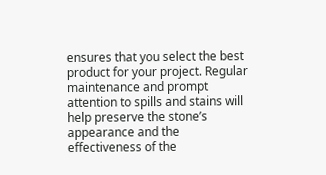ensures that you select the best product for your project. Regular maintenance and prompt attention to spills and stains will help preserve the stone’s appearance and the effectiveness of the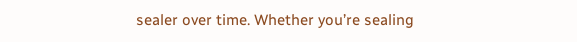sealer over time. Whether you’re sealing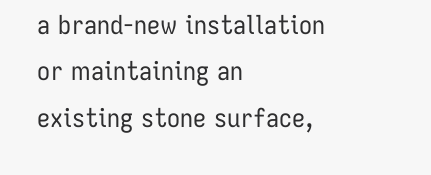a brand-new installation or maintaining an existing stone surface,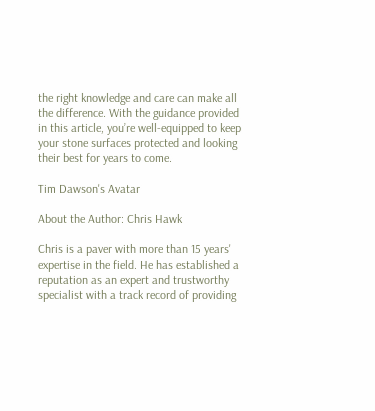the right knowledge and care can make all the difference. With the guidance provided in this article, you’re well-equipped to keep your stone surfaces protected and looking their best for years to come.

Tim Dawson's Avatar

About the Author: Chris Hawk

Chris is a paver with more than 15 years' expertise in the field. He has established a reputation as an expert and trustworthy specialist with a track record of providing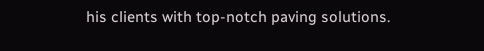his clients with top-notch paving solutions.